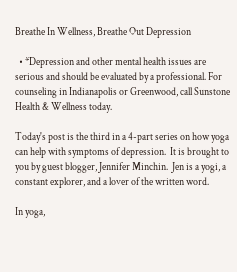Breathe In Wellness, Breathe Out Depression

  • *Depression and other mental health issues are serious and should be evaluated by a professional. For counseling in Indianapolis or Greenwood, call Sunstone Health & Wellness today.

Today's post is the third in a 4-part series on how yoga can help with symptoms of depression.  It is brought to you by guest blogger, Jennifer Minchin.  Jen is a yogi, a constant explorer, and a lover of the written word.

In yoga,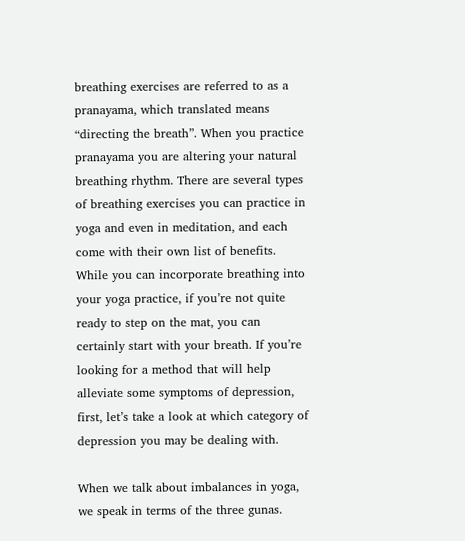breathing exercises are referred to as a pranayama, which translated means “directing the breath”. When you practice pranayama you are altering your natural breathing rhythm. There are several types of breathing exercises you can practice in yoga and even in meditation, and each come with their own list of benefits. While you can incorporate breathing into your yoga practice, if you’re not quite ready to step on the mat, you can certainly start with your breath. If you’re looking for a method that will help alleviate some symptoms of depression, first, let’s take a look at which category of depression you may be dealing with.

When we talk about imbalances in yoga, we speak in terms of the three gunas.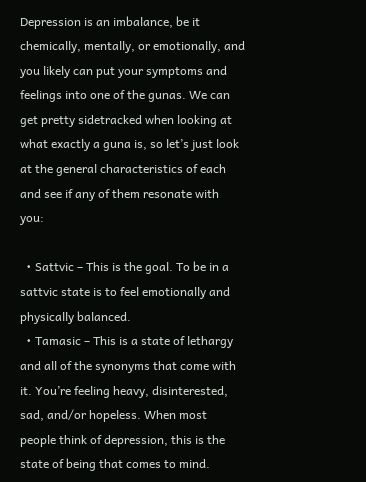Depression is an imbalance, be it chemically, mentally, or emotionally, and you likely can put your symptoms and feelings into one of the gunas. We can get pretty sidetracked when looking at what exactly a guna is, so let’s just look at the general characteristics of each and see if any of them resonate with you:

  • Sattvic – This is the goal. To be in a sattvic state is to feel emotionally and physically balanced.
  • Tamasic – This is a state of lethargy and all of the synonyms that come with it. You’re feeling heavy, disinterested, sad, and/or hopeless. When most people think of depression, this is the state of being that comes to mind.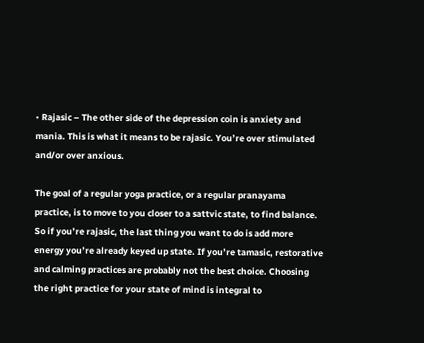• Rajasic – The other side of the depression coin is anxiety and mania. This is what it means to be rajasic. You’re over stimulated and/or over anxious.

The goal of a regular yoga practice, or a regular pranayama practice, is to move to you closer to a sattvic state, to find balance. So if you’re rajasic, the last thing you want to do is add more energy you’re already keyed up state. If you’re tamasic, restorative and calming practices are probably not the best choice. Choosing the right practice for your state of mind is integral to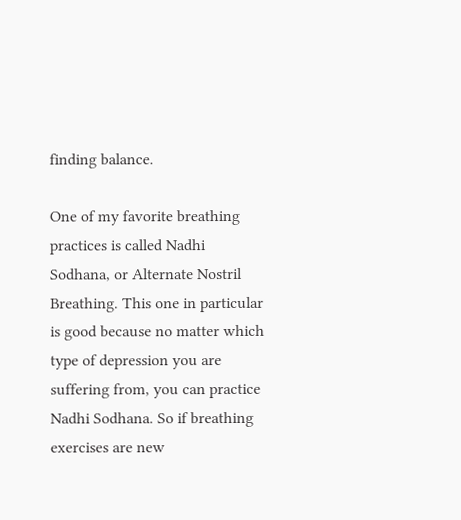finding balance.

One of my favorite breathing practices is called Nadhi Sodhana, or Alternate Nostril Breathing. This one in particular is good because no matter which type of depression you are suffering from, you can practice Nadhi Sodhana. So if breathing exercises are new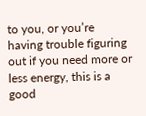to you, or you’re having trouble figuring out if you need more or less energy, this is a good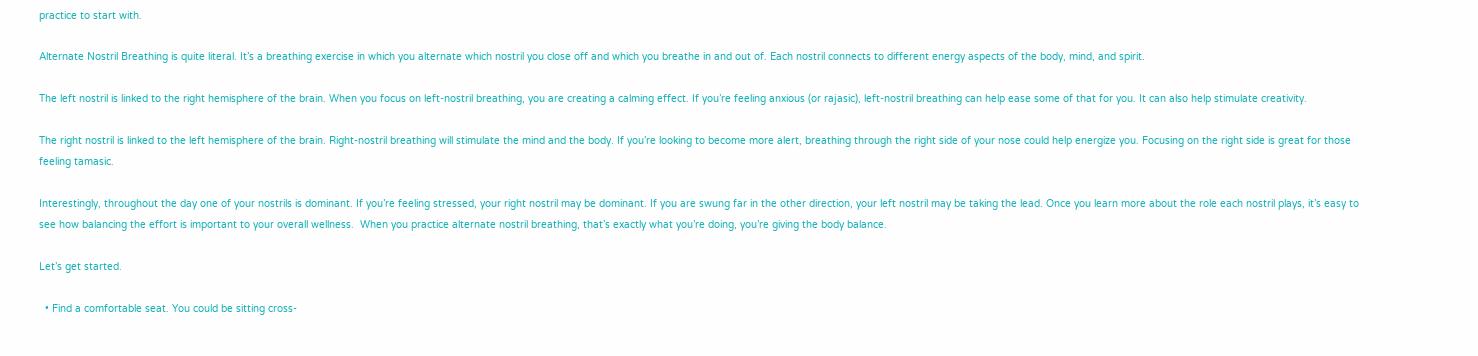practice to start with.

Alternate Nostril Breathing is quite literal. It’s a breathing exercise in which you alternate which nostril you close off and which you breathe in and out of. Each nostril connects to different energy aspects of the body, mind, and spirit.

The left nostril is linked to the right hemisphere of the brain. When you focus on left-nostril breathing, you are creating a calming effect. If you’re feeling anxious (or rajasic), left-nostril breathing can help ease some of that for you. It can also help stimulate creativity.

The right nostril is linked to the left hemisphere of the brain. Right-nostril breathing will stimulate the mind and the body. If you’re looking to become more alert, breathing through the right side of your nose could help energize you. Focusing on the right side is great for those feeling tamasic.

Interestingly, throughout the day one of your nostrils is dominant. If you’re feeling stressed, your right nostril may be dominant. If you are swung far in the other direction, your left nostril may be taking the lead. Once you learn more about the role each nostril plays, it’s easy to see how balancing the effort is important to your overall wellness.  When you practice alternate nostril breathing, that’s exactly what you’re doing, you’re giving the body balance.

Let’s get started.

  • Find a comfortable seat. You could be sitting cross-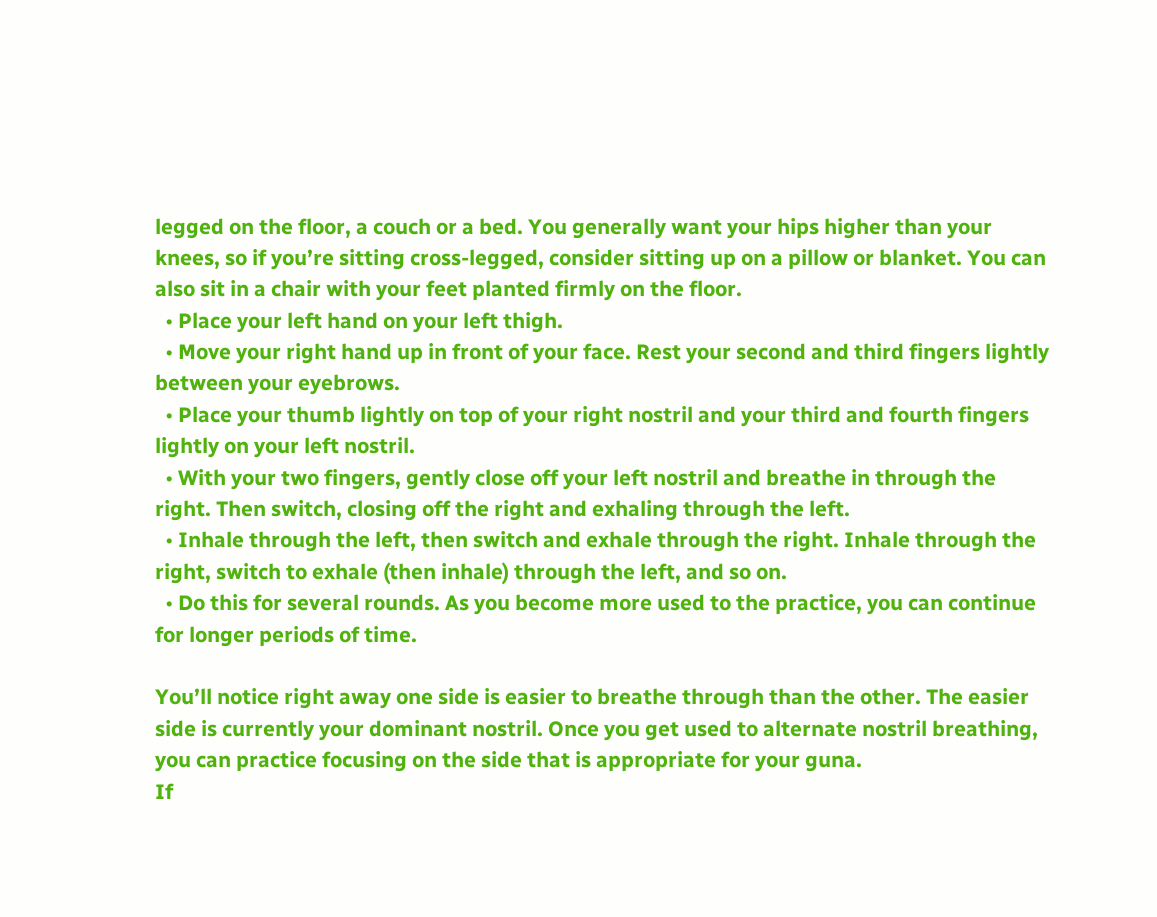legged on the floor, a couch or a bed. You generally want your hips higher than your knees, so if you’re sitting cross-legged, consider sitting up on a pillow or blanket. You can also sit in a chair with your feet planted firmly on the floor.
  • Place your left hand on your left thigh.
  • Move your right hand up in front of your face. Rest your second and third fingers lightly between your eyebrows.
  • Place your thumb lightly on top of your right nostril and your third and fourth fingers lightly on your left nostril.
  • With your two fingers, gently close off your left nostril and breathe in through the right. Then switch, closing off the right and exhaling through the left.
  • Inhale through the left, then switch and exhale through the right. Inhale through the right, switch to exhale (then inhale) through the left, and so on.
  • Do this for several rounds. As you become more used to the practice, you can continue for longer periods of time.

You’ll notice right away one side is easier to breathe through than the other. The easier side is currently your dominant nostril. Once you get used to alternate nostril breathing, you can practice focusing on the side that is appropriate for your guna.
If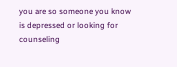you are so someone you know is depressed or looking for counseling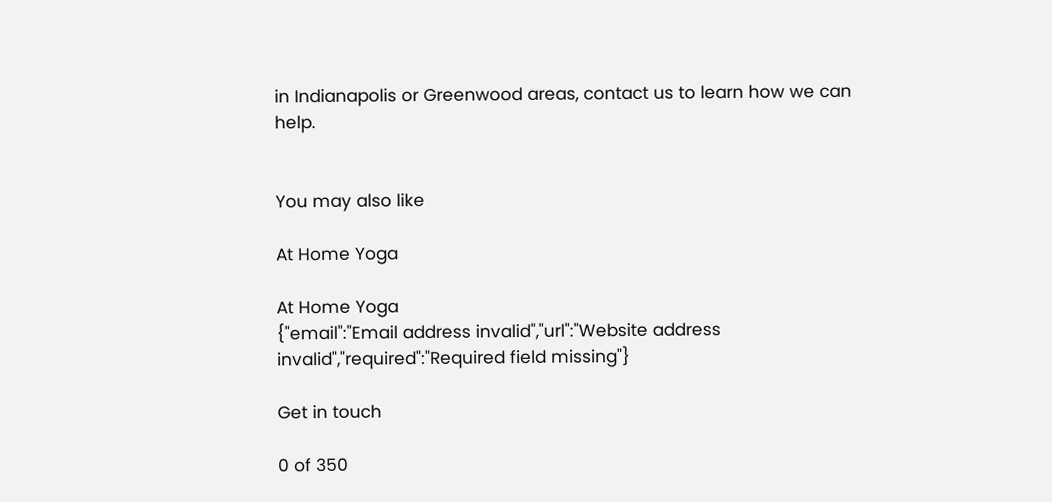in Indianapolis or Greenwood areas, contact us to learn how we can help.


You may also like

At Home Yoga

At Home Yoga
{"email":"Email address invalid","url":"Website address invalid","required":"Required field missing"}

Get in touch

0 of 350